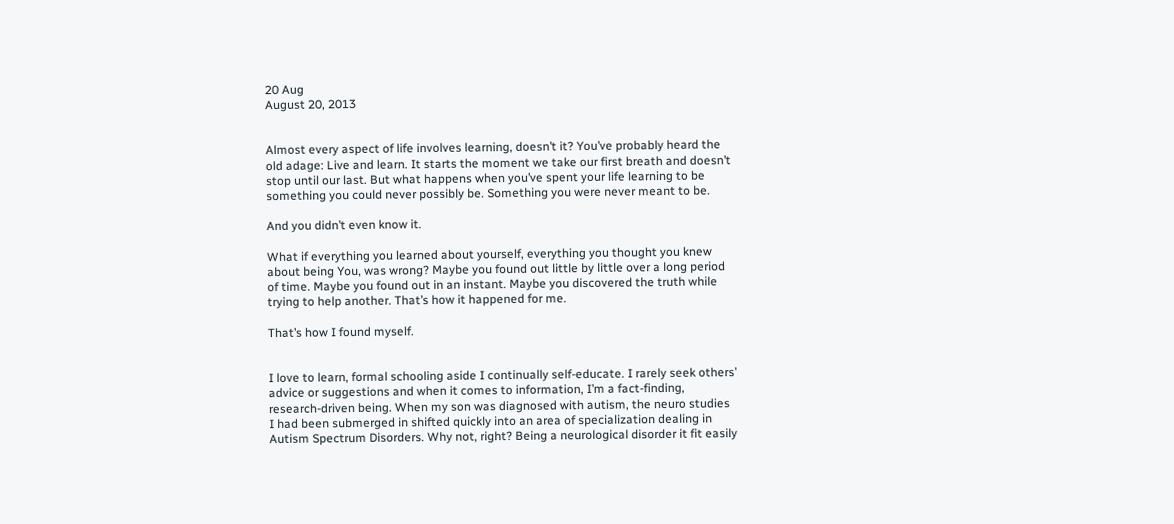20 Aug
August 20, 2013


Almost every aspect of life involves learning, doesn’t it? You’ve probably heard the old adage: Live and learn. It starts the moment we take our first breath and doesn’t stop until our last. But what happens when you’ve spent your life learning to be something you could never possibly be. Something you were never meant to be.

And you didn’t even know it.

What if everything you learned about yourself, everything you thought you knew about being You, was wrong? Maybe you found out little by little over a long period of time. Maybe you found out in an instant. Maybe you discovered the truth while trying to help another. That’s how it happened for me.

That’s how I found myself.


I love to learn, formal schooling aside I continually self-educate. I rarely seek others’ advice or suggestions and when it comes to information, I’m a fact-finding, research-driven being. When my son was diagnosed with autism, the neuro studies I had been submerged in shifted quickly into an area of specialization dealing in Autism Spectrum Disorders. Why not, right? Being a neurological disorder it fit easily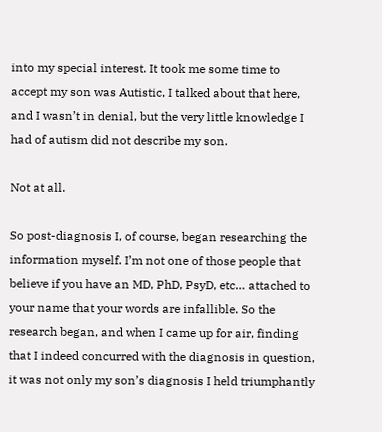into my special interest. It took me some time to accept my son was Autistic, I talked about that here, and I wasn’t in denial, but the very little knowledge I had of autism did not describe my son.

Not at all.

So post-diagnosis I, of course, began researching the information myself. I’m not one of those people that believe if you have an MD, PhD, PsyD, etc… attached to your name that your words are infallible. So the research began, and when I came up for air, finding that I indeed concurred with the diagnosis in question, it was not only my son’s diagnosis I held triumphantly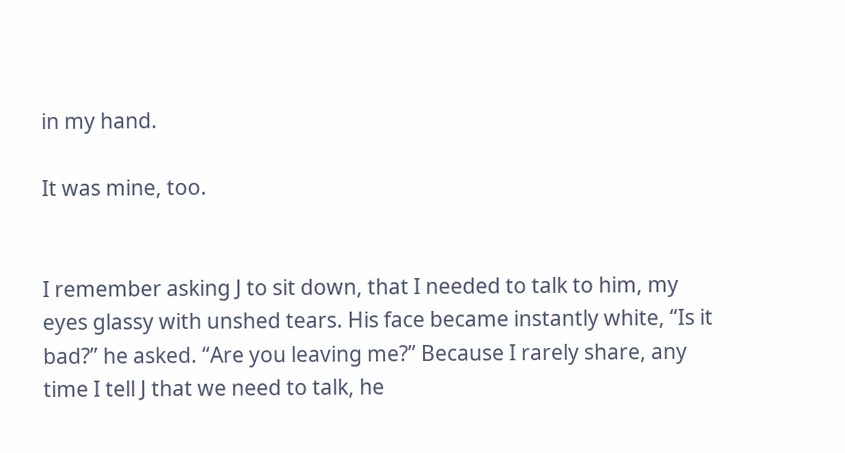in my hand.

It was mine, too.


I remember asking J to sit down, that I needed to talk to him, my eyes glassy with unshed tears. His face became instantly white, “Is it bad?” he asked. “Are you leaving me?” Because I rarely share, any time I tell J that we need to talk, he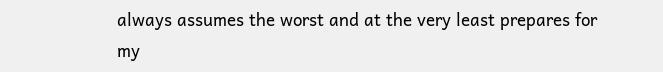always assumes the worst and at the very least prepares for my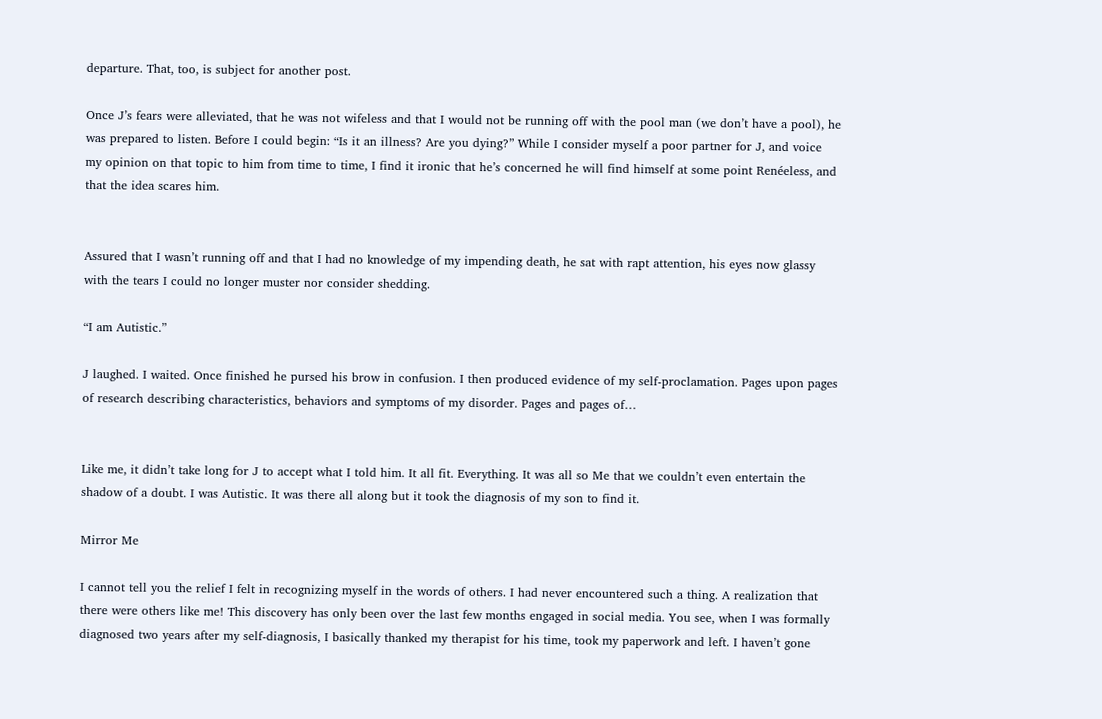departure. That, too, is subject for another post.

Once J’s fears were alleviated, that he was not wifeless and that I would not be running off with the pool man (we don’t have a pool), he was prepared to listen. Before I could begin: “Is it an illness? Are you dying?” While I consider myself a poor partner for J, and voice my opinion on that topic to him from time to time, I find it ironic that he’s concerned he will find himself at some point Renéeless, and that the idea scares him.


Assured that I wasn’t running off and that I had no knowledge of my impending death, he sat with rapt attention, his eyes now glassy with the tears I could no longer muster nor consider shedding.

“I am Autistic.”

J laughed. I waited. Once finished he pursed his brow in confusion. I then produced evidence of my self-proclamation. Pages upon pages of research describing characteristics, behaviors and symptoms of my disorder. Pages and pages of…


Like me, it didn’t take long for J to accept what I told him. It all fit. Everything. It was all so Me that we couldn’t even entertain the shadow of a doubt. I was Autistic. It was there all along but it took the diagnosis of my son to find it.

Mirror Me

I cannot tell you the relief I felt in recognizing myself in the words of others. I had never encountered such a thing. A realization that there were others like me! This discovery has only been over the last few months engaged in social media. You see, when I was formally diagnosed two years after my self-diagnosis, I basically thanked my therapist for his time, took my paperwork and left. I haven’t gone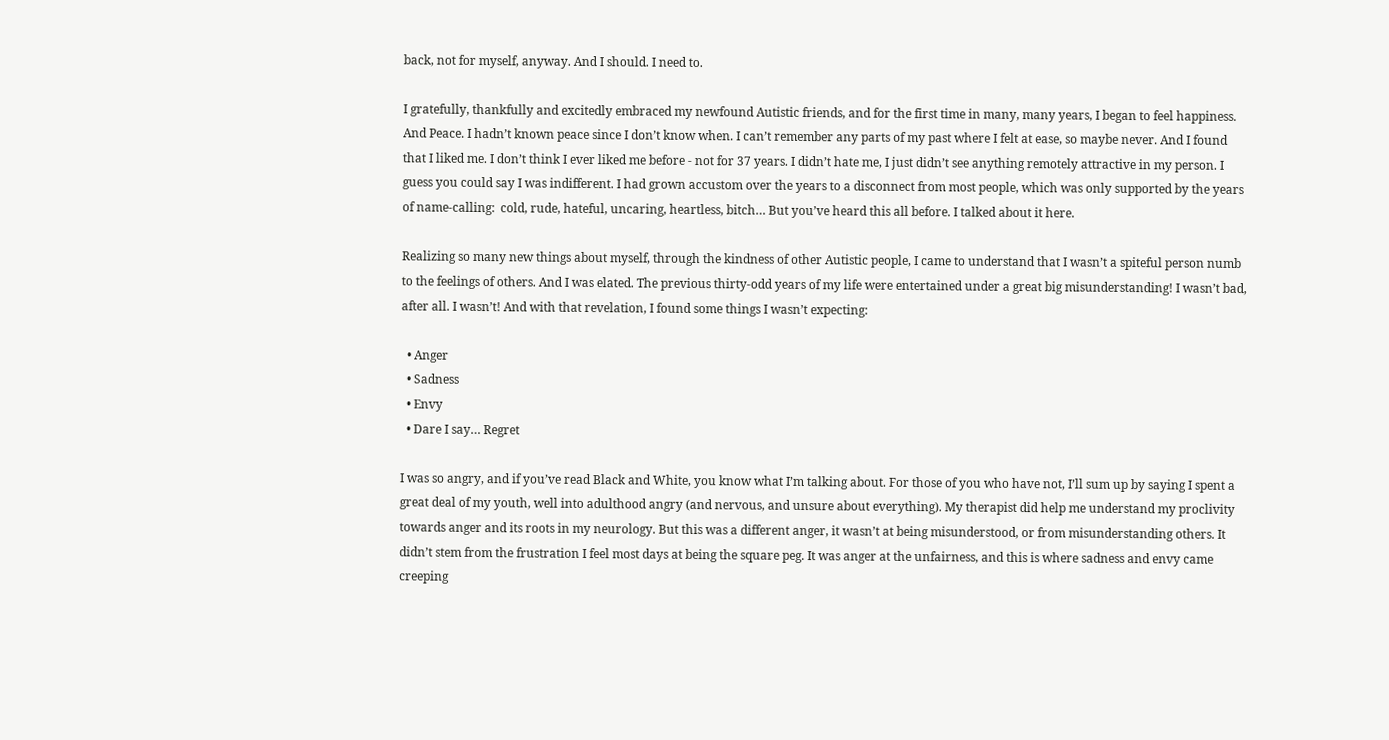back, not for myself, anyway. And I should. I need to.

I gratefully, thankfully and excitedly embraced my newfound Autistic friends, and for the first time in many, many years, I began to feel happiness. And Peace. I hadn’t known peace since I don’t know when. I can’t remember any parts of my past where I felt at ease, so maybe never. And I found that I liked me. I don’t think I ever liked me before - not for 37 years. I didn’t hate me, I just didn’t see anything remotely attractive in my person. I guess you could say I was indifferent. I had grown accustom over the years to a disconnect from most people, which was only supported by the years of name-calling:  cold, rude, hateful, uncaring, heartless, bitch… But you’ve heard this all before. I talked about it here.

Realizing so many new things about myself, through the kindness of other Autistic people, I came to understand that I wasn’t a spiteful person numb to the feelings of others. And I was elated. The previous thirty-odd years of my life were entertained under a great big misunderstanding! I wasn’t bad, after all. I wasn’t! And with that revelation, I found some things I wasn’t expecting:

  • Anger
  • Sadness
  • Envy
  • Dare I say… Regret

I was so angry, and if you’ve read Black and White, you know what I’m talking about. For those of you who have not, I’ll sum up by saying I spent a great deal of my youth, well into adulthood angry (and nervous, and unsure about everything). My therapist did help me understand my proclivity towards anger and its roots in my neurology. But this was a different anger, it wasn’t at being misunderstood, or from misunderstanding others. It didn’t stem from the frustration I feel most days at being the square peg. It was anger at the unfairness, and this is where sadness and envy came creeping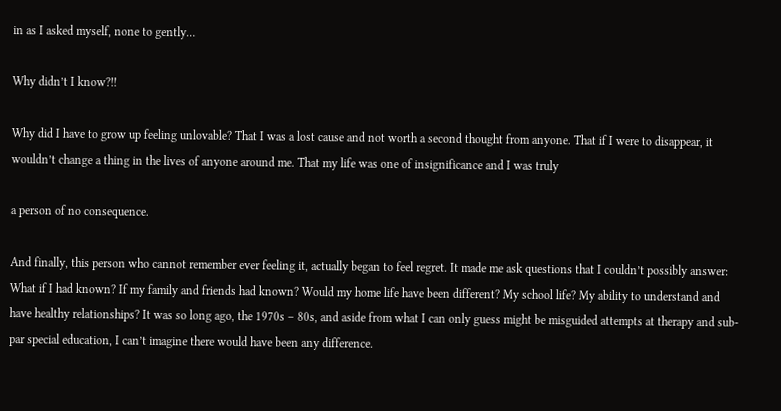in as I asked myself, none to gently…

Why didn’t I know?!!

Why did I have to grow up feeling unlovable? That I was a lost cause and not worth a second thought from anyone. That if I were to disappear, it wouldn’t change a thing in the lives of anyone around me. That my life was one of insignificance and I was truly

a person of no consequence.

And finally, this person who cannot remember ever feeling it, actually began to feel regret. It made me ask questions that I couldn’t possibly answer: What if I had known? If my family and friends had known? Would my home life have been different? My school life? My ability to understand and have healthy relationships? It was so long ago, the 1970s – 80s, and aside from what I can only guess might be misguided attempts at therapy and sub-par special education, I can’t imagine there would have been any difference.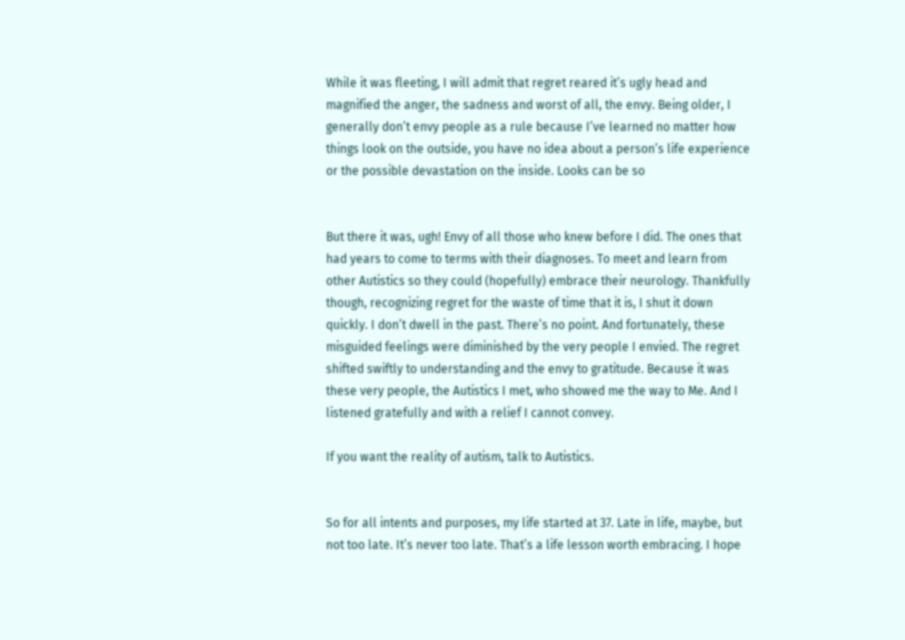While it was fleeting, I will admit that regret reared it’s ugly head and magnified the anger, the sadness and worst of all, the envy. Being older, I generally don’t envy people as a rule because I’ve learned no matter how things look on the outside, you have no idea about a person’s life experience or the possible devastation on the inside. Looks can be so


But there it was, ugh! Envy of all those who knew before I did. The ones that had years to come to terms with their diagnoses. To meet and learn from other Autistics so they could (hopefully) embrace their neurology. Thankfully though, recognizing regret for the waste of time that it is, I shut it down quickly. I don’t dwell in the past. There’s no point. And fortunately, these misguided feelings were diminished by the very people I envied. The regret shifted swiftly to understanding and the envy to gratitude. Because it was these very people, the Autistics I met, who showed me the way to Me. And I listened gratefully and with a relief I cannot convey.

If you want the reality of autism, talk to Autistics.


So for all intents and purposes, my life started at 37. Late in life, maybe, but not too late. It’s never too late. That’s a life lesson worth embracing. I hope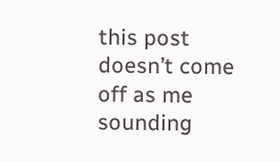this post doesn’t come off as me sounding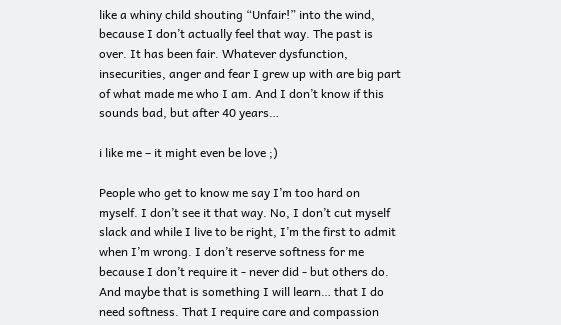like a whiny child shouting “Unfair!” into the wind, because I don’t actually feel that way. The past is over. It has been fair. Whatever dysfunction, insecurities, anger and fear I grew up with are big part of what made me who I am. And I don’t know if this sounds bad, but after 40 years…

i like me – it might even be love ;)

People who get to know me say I’m too hard on myself. I don’t see it that way. No, I don’t cut myself slack and while I live to be right, I’m the first to admit when I’m wrong. I don’t reserve softness for me because I don’t require it - never did - but others do. And maybe that is something I will learn… that I do need softness. That I require care and compassion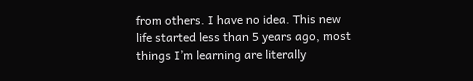from others. I have no idea. This new life started less than 5 years ago, most things I’m learning are literally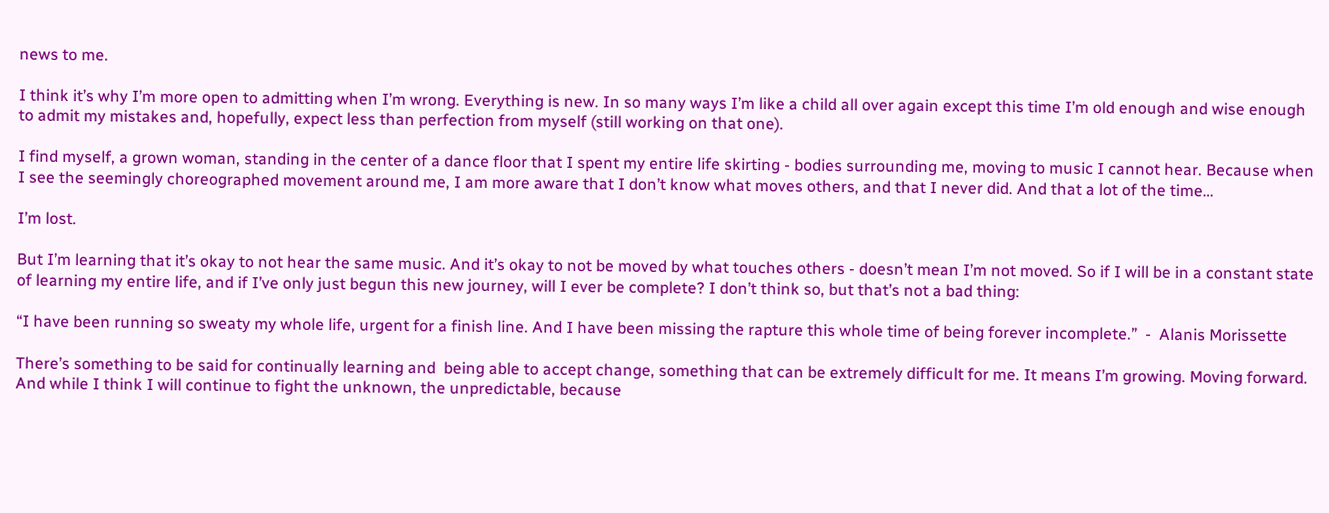news to me.

I think it’s why I’m more open to admitting when I’m wrong. Everything is new. In so many ways I’m like a child all over again except this time I’m old enough and wise enough to admit my mistakes and, hopefully, expect less than perfection from myself (still working on that one).

I find myself, a grown woman, standing in the center of a dance floor that I spent my entire life skirting - bodies surrounding me, moving to music I cannot hear. Because when I see the seemingly choreographed movement around me, I am more aware that I don’t know what moves others, and that I never did. And that a lot of the time…

I’m lost.

But I’m learning that it’s okay to not hear the same music. And it’s okay to not be moved by what touches others - doesn’t mean I’m not moved. So if I will be in a constant state of learning my entire life, and if I’ve only just begun this new journey, will I ever be complete? I don’t think so, but that’s not a bad thing:

“I have been running so sweaty my whole life, urgent for a finish line. And I have been missing the rapture this whole time of being forever incomplete.”  -  Alanis Morissette

There’s something to be said for continually learning and  being able to accept change, something that can be extremely difficult for me. It means I’m growing. Moving forward. And while I think I will continue to fight the unknown, the unpredictable, because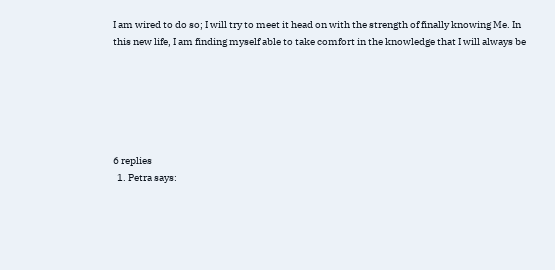I am wired to do so; I will try to meet it head on with the strength of finally knowing Me. In this new life, I am finding myself able to take comfort in the knowledge that I will always be






6 replies
  1. Petra says: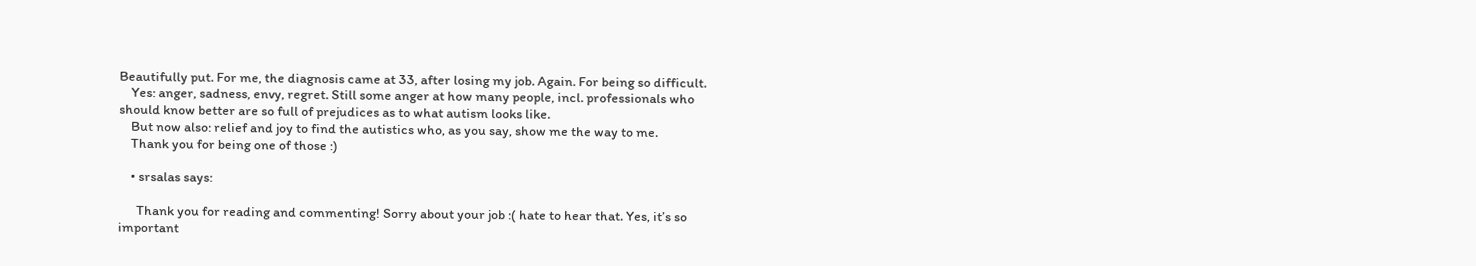Beautifully put. For me, the diagnosis came at 33, after losing my job. Again. For being so difficult.
    Yes: anger, sadness, envy, regret. Still some anger at how many people, incl. professionals who should know better are so full of prejudices as to what autism looks like.
    But now also: relief and joy to find the autistics who, as you say, show me the way to me.
    Thank you for being one of those :)

    • srsalas says:

      Thank you for reading and commenting! Sorry about your job :( hate to hear that. Yes, it’s so important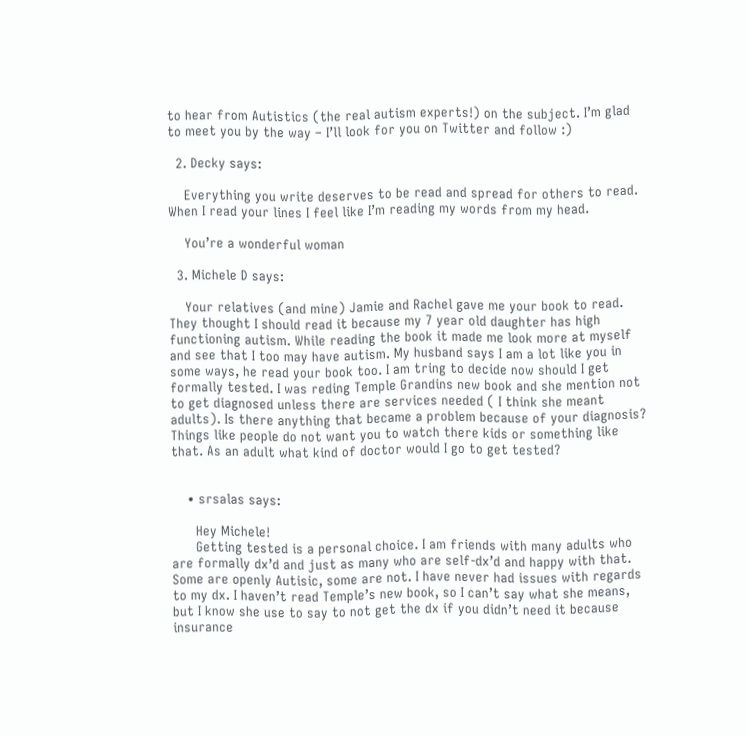to hear from Autistics (the real autism experts!) on the subject. I’m glad to meet you by the way – I’ll look for you on Twitter and follow :)

  2. Decky says:

    Everything you write deserves to be read and spread for others to read. When I read your lines I feel like I’m reading my words from my head.

    You’re a wonderful woman

  3. Michele D says:

    Your relatives (and mine) Jamie and Rachel gave me your book to read. They thought I should read it because my 7 year old daughter has high functioning autism. While reading the book it made me look more at myself and see that I too may have autism. My husband says I am a lot like you in some ways, he read your book too. I am tring to decide now should I get formally tested. I was reding Temple Grandins new book and she mention not to get diagnosed unless there are services needed ( I think she meant adults). Is there anything that became a problem because of your diagnosis? Things like people do not want you to watch there kids or something like that. As an adult what kind of doctor would I go to get tested?


    • srsalas says:

      Hey Michele!
      Getting tested is a personal choice. I am friends with many adults who are formally dx’d and just as many who are self-dx’d and happy with that. Some are openly Autisic, some are not. I have never had issues with regards to my dx. I haven’t read Temple’s new book, so I can’t say what she means, but I know she use to say to not get the dx if you didn’t need it because insurance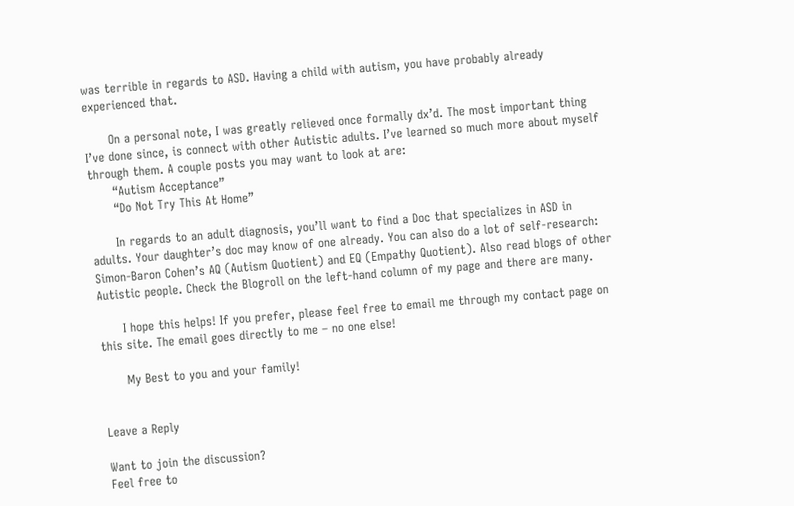was terrible in regards to ASD. Having a child with autism, you have probably already experienced that.

      On a personal note, I was greatly relieved once formally dx’d. The most important thing I’ve done since, is connect with other Autistic adults. I’ve learned so much more about myself through them. A couple posts you may want to look at are:
      “Autism Acceptance”
      “Do Not Try This At Home”

      In regards to an adult diagnosis, you’ll want to find a Doc that specializes in ASD in adults. Your daughter’s doc may know of one already. You can also do a lot of self-research: Simon-Baron Cohen’s AQ (Autism Quotient) and EQ (Empathy Quotient). Also read blogs of other Autistic people. Check the Blogroll on the left-hand column of my page and there are many.

      I hope this helps! If you prefer, please feel free to email me through my contact page on this site. The email goes directly to me – no one else!

      My Best to you and your family!


Leave a Reply

Want to join the discussion?
Feel free to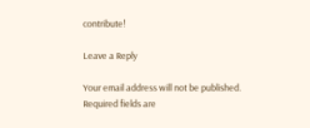contribute!

Leave a Reply

Your email address will not be published. Required fields are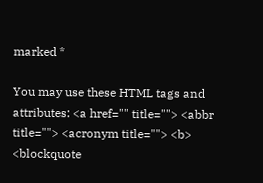marked *

You may use these HTML tags and attributes: <a href="" title=""> <abbr title=""> <acronym title=""> <b> <blockquote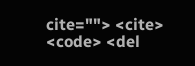cite=""> <cite> <code> <del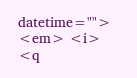datetime=""> <em> <i> <q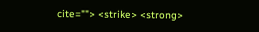cite=""> <strike> <strong>